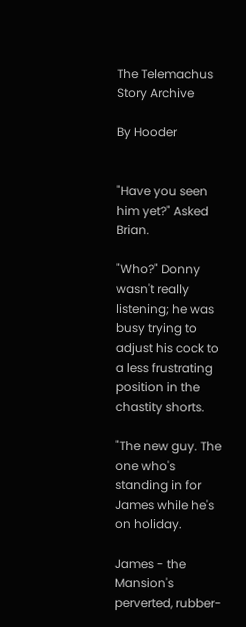The Telemachus Story Archive

By Hooder


"Have you seen him yet?" Asked Brian.

"Who?" Donny wasn't really listening; he was busy trying to adjust his cock to a less frustrating position in the chastity shorts.

"The new guy. The one who's standing in for James while he's on holiday.

James - the Mansion's perverted, rubber-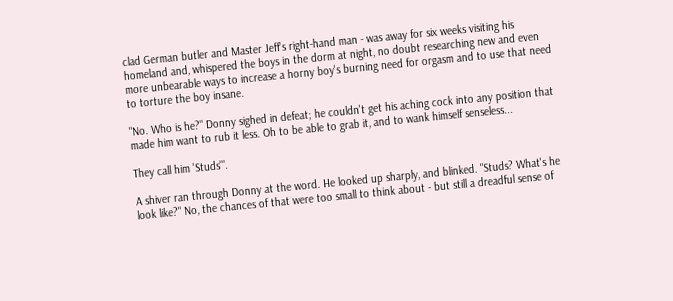clad German butler and Master Jeff's right-hand man - was away for six weeks visiting his homeland and, whispered the boys in the dorm at night, no doubt researching new and even more unbearable ways to increase a horny boy's burning need for orgasm and to use that need to torture the boy insane.

"No. Who is he?" Donny sighed in defeat; he couldn't get his aching cock into any position that made him want to rub it less. Oh to be able to grab it, and to wank himself senseless...

They call him 'Studs'".

A shiver ran through Donny at the word. He looked up sharply, and blinked. "Studs? What's he look like?" No, the chances of that were too small to think about - but still a dreadful sense of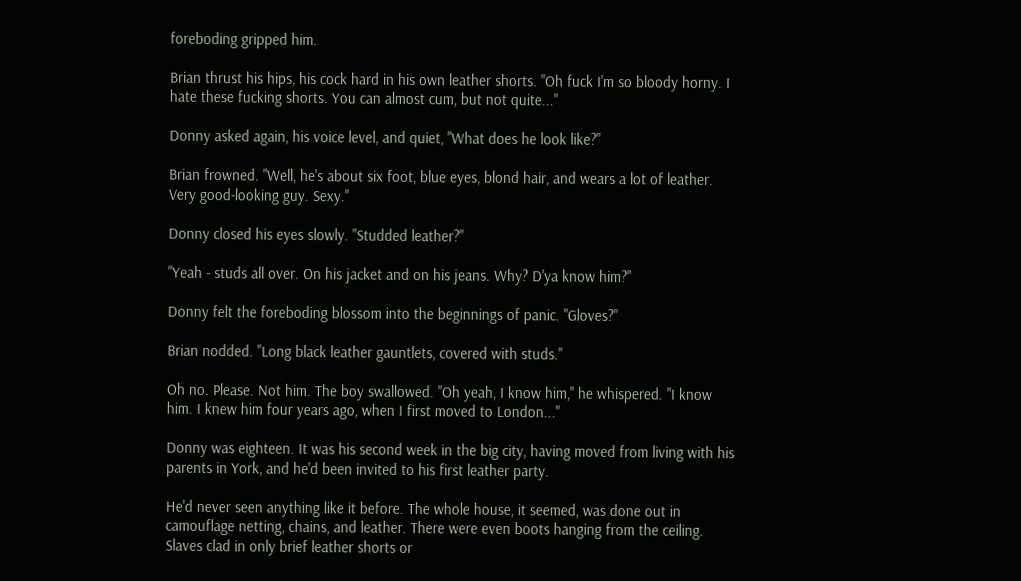foreboding gripped him.

Brian thrust his hips, his cock hard in his own leather shorts. "Oh fuck I'm so bloody horny. I hate these fucking shorts. You can almost cum, but not quite..."

Donny asked again, his voice level, and quiet, "What does he look like?"

Brian frowned. "Well, he's about six foot, blue eyes, blond hair, and wears a lot of leather. Very good-looking guy. Sexy."

Donny closed his eyes slowly. "Studded leather?"

"Yeah - studs all over. On his jacket and on his jeans. Why? D'ya know him?"

Donny felt the foreboding blossom into the beginnings of panic. "Gloves?"

Brian nodded. "Long black leather gauntlets, covered with studs."

Oh no. Please. Not him. The boy swallowed. "Oh yeah, I know him," he whispered. "I know him. I knew him four years ago, when I first moved to London..."

Donny was eighteen. It was his second week in the big city, having moved from living with his parents in York, and he'd been invited to his first leather party.

He'd never seen anything like it before. The whole house, it seemed, was done out in camouflage netting, chains, and leather. There were even boots hanging from the ceiling. Slaves clad in only brief leather shorts or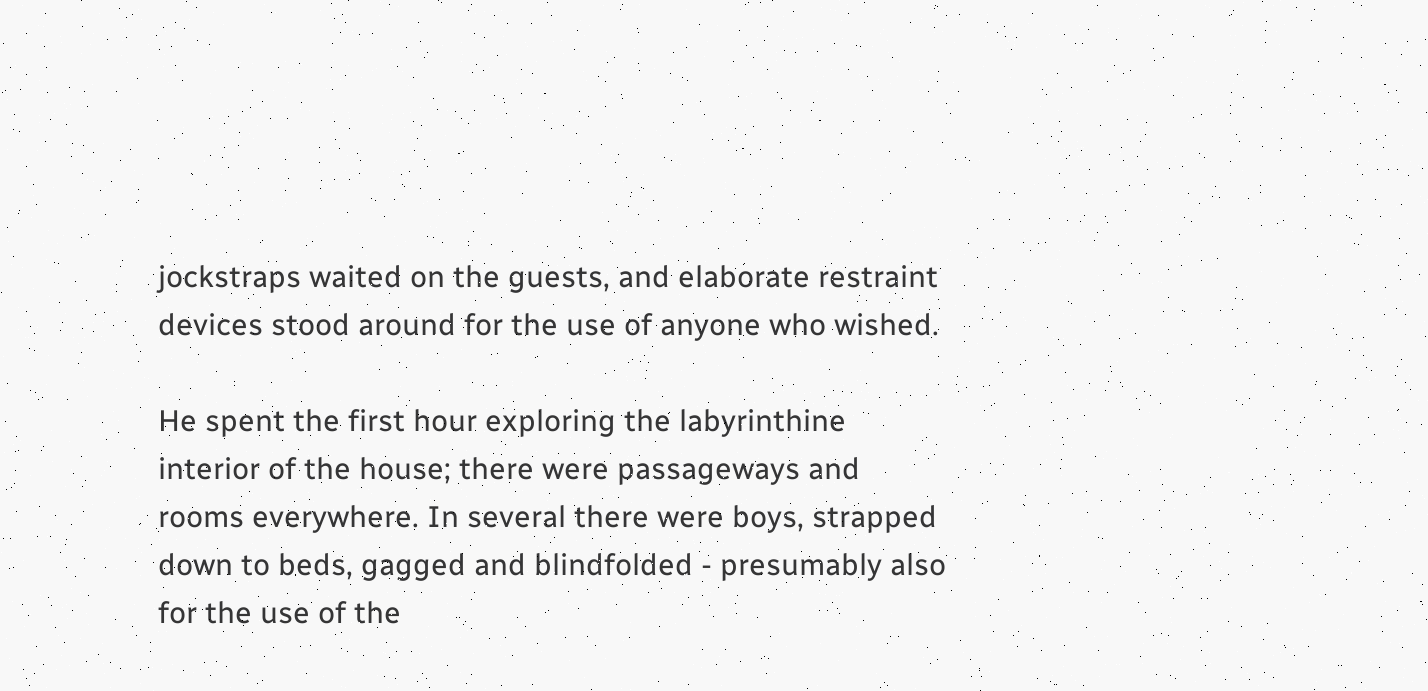jockstraps waited on the guests, and elaborate restraint devices stood around for the use of anyone who wished.

He spent the first hour exploring the labyrinthine interior of the house; there were passageways and rooms everywhere. In several there were boys, strapped down to beds, gagged and blindfolded - presumably also for the use of the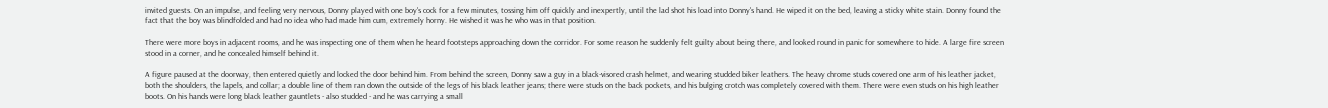invited guests. On an impulse, and feeling very nervous, Donny played with one boy's cock for a few minutes, tossing him off quickly and inexpertly, until the lad shot his load into Donny's hand. He wiped it on the bed, leaving a sticky white stain. Donny found the fact that the boy was blindfolded and had no idea who had made him cum, extremely horny. He wished it was he who was in that position.

There were more boys in adjacent rooms, and he was inspecting one of them when he heard footsteps approaching down the corridor. For some reason he suddenly felt guilty about being there, and looked round in panic for somewhere to hide. A large fire screen stood in a corner, and he concealed himself behind it.

A figure paused at the doorway, then entered quietly and locked the door behind him. From behind the screen, Donny saw a guy in a black-visored crash helmet, and wearing studded biker leathers. The heavy chrome studs covered one arm of his leather jacket, both the shoulders, the lapels, and collar; a double line of them ran down the outside of the legs of his black leather jeans; there were studs on the back pockets, and his bulging crotch was completely covered with them. There were even studs on his high leather boots. On his hands were long black leather gauntlets - also studded - and he was carrying a small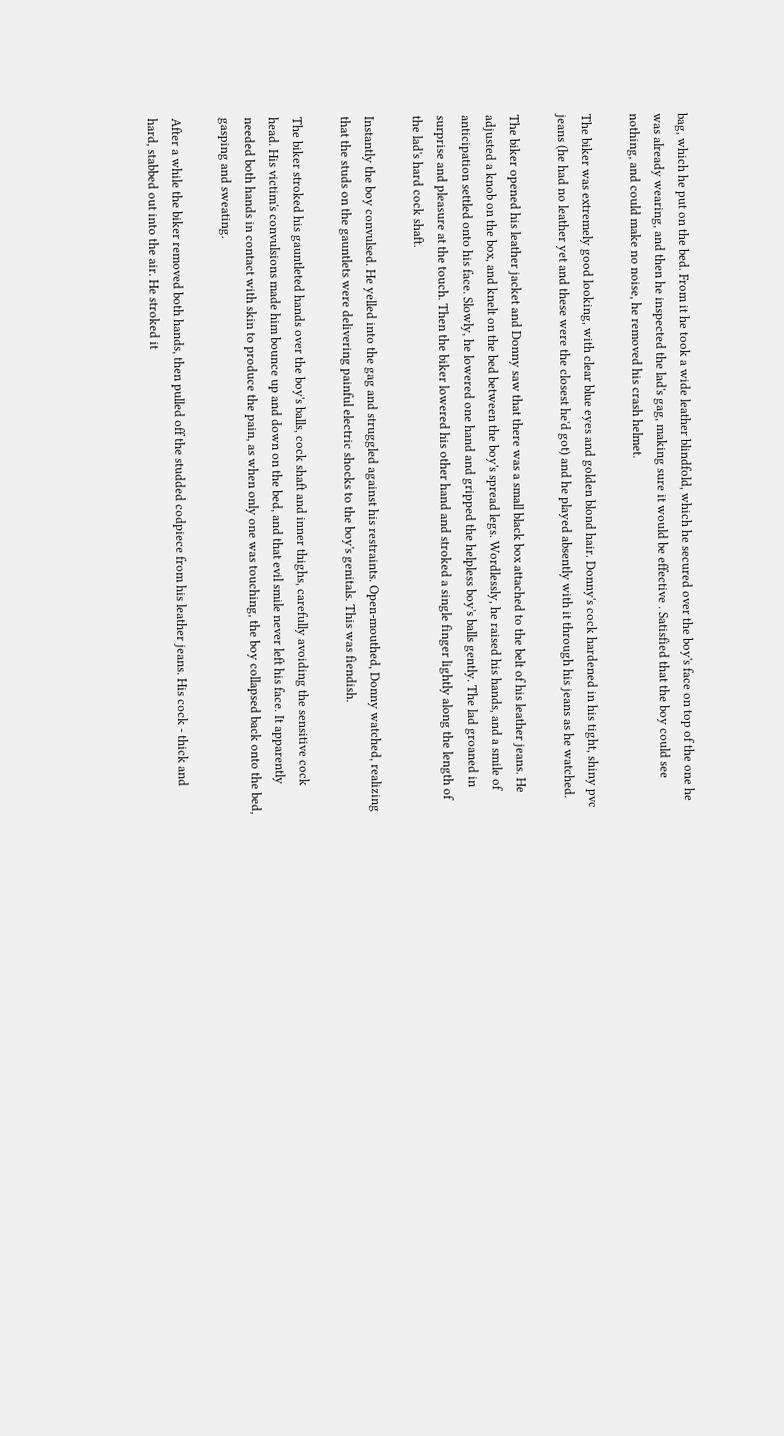bag, which he put on the bed. From it he took a wide leather blindfold, which he secured over the boy's face on top of the one he was already wearing, and then he inspected the lad's gag, making sure it would be effective . Satisfied that the boy could see nothing, and could make no noise, he removed his crash helmet.

The biker was extremely good looking, with clear blue eyes and golden blond hair. Donny's cock hardened in his tight, shiny pvc jeans (he had no leather yet and these were the closest he'd got) and he played absently with it through his jeans as he watched.

The biker opened his leather jacket and Donny saw that there was a small black box attached to the belt of his leather jeans. He adjusted a knob on the box, and knelt on the bed between the boy's spread legs. Wordlessly, he raised his hands, and a smile of anticipation settled onto his face. Slowly, he lowered one hand and gripped the helpless boy's balls gently. The lad groaned in surprise and pleasure at the touch. Then the biker lowered his other hand and stroked a single finger lightly along the length of the lad's hard cock shaft.

Instantly the boy convulsed. He yelled into the gag and struggled against his restraints. Open-mouthed, Donny watched, realizing that the studs on the gauntlets were delivering painful electric shocks to the boy's genitals. This was fiendish.

The biker stroked his gauntleted hands over the boy's balls, cock shaft and inner thighs, carefully avoiding the sensitive cock head. His victim's convulsions made him bounce up and down on the bed, and that evil smile never left his face. It apparently needed both hands in contact with skin to produce the pain, as when only one was touching, the boy collapsed back onto the bed, gasping and sweating.

After a while the biker removed both hands, then pulled off the studded codpiece from his leather jeans. His cock - thick and hard, stabbed out into the air. He stroked it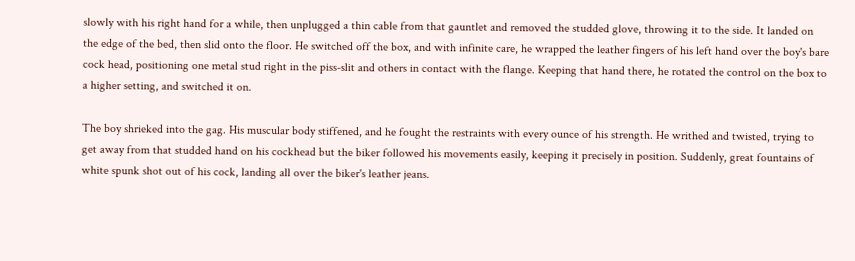slowly with his right hand for a while, then unplugged a thin cable from that gauntlet and removed the studded glove, throwing it to the side. It landed on the edge of the bed, then slid onto the floor. He switched off the box, and with infinite care, he wrapped the leather fingers of his left hand over the boy's bare cock head, positioning one metal stud right in the piss-slit and others in contact with the flange. Keeping that hand there, he rotated the control on the box to a higher setting, and switched it on.

The boy shrieked into the gag. His muscular body stiffened, and he fought the restraints with every ounce of his strength. He writhed and twisted, trying to get away from that studded hand on his cockhead but the biker followed his movements easily, keeping it precisely in position. Suddenly, great fountains of white spunk shot out of his cock, landing all over the biker's leather jeans.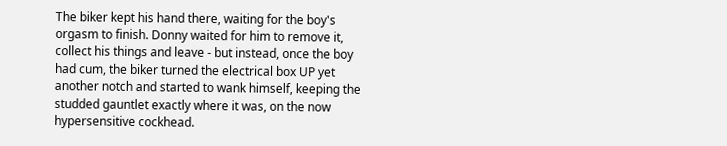The biker kept his hand there, waiting for the boy's orgasm to finish. Donny waited for him to remove it, collect his things and leave - but instead, once the boy had cum, the biker turned the electrical box UP yet another notch and started to wank himself, keeping the studded gauntlet exactly where it was, on the now hypersensitive cockhead.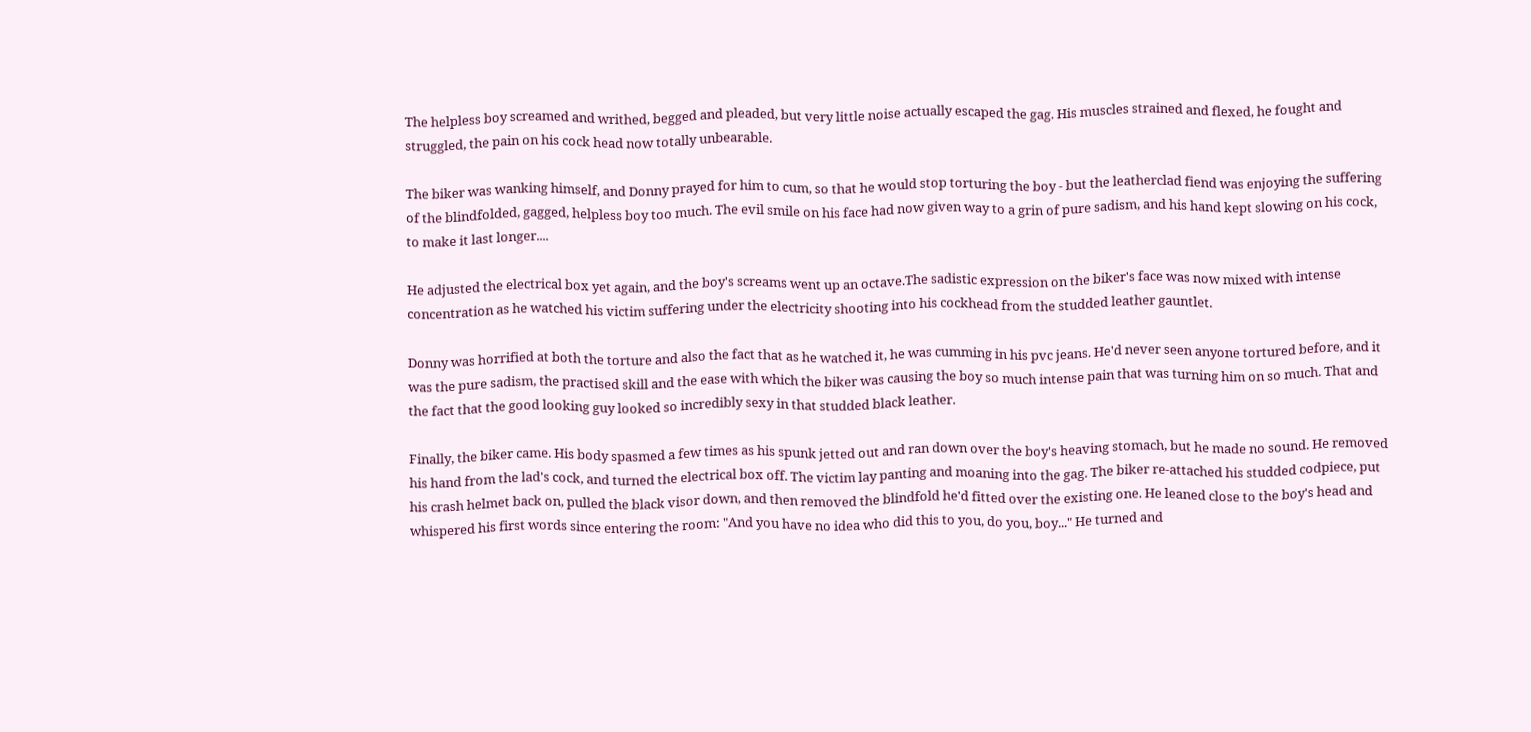The helpless boy screamed and writhed, begged and pleaded, but very little noise actually escaped the gag. His muscles strained and flexed, he fought and struggled, the pain on his cock head now totally unbearable.

The biker was wanking himself, and Donny prayed for him to cum, so that he would stop torturing the boy - but the leatherclad fiend was enjoying the suffering of the blindfolded, gagged, helpless boy too much. The evil smile on his face had now given way to a grin of pure sadism, and his hand kept slowing on his cock, to make it last longer....

He adjusted the electrical box yet again, and the boy's screams went up an octave.The sadistic expression on the biker's face was now mixed with intense concentration as he watched his victim suffering under the electricity shooting into his cockhead from the studded leather gauntlet.

Donny was horrified at both the torture and also the fact that as he watched it, he was cumming in his pvc jeans. He'd never seen anyone tortured before, and it was the pure sadism, the practised skill and the ease with which the biker was causing the boy so much intense pain that was turning him on so much. That and the fact that the good looking guy looked so incredibly sexy in that studded black leather.

Finally, the biker came. His body spasmed a few times as his spunk jetted out and ran down over the boy's heaving stomach, but he made no sound. He removed his hand from the lad's cock, and turned the electrical box off. The victim lay panting and moaning into the gag. The biker re-attached his studded codpiece, put his crash helmet back on, pulled the black visor down, and then removed the blindfold he'd fitted over the existing one. He leaned close to the boy's head and whispered his first words since entering the room: "And you have no idea who did this to you, do you, boy..." He turned and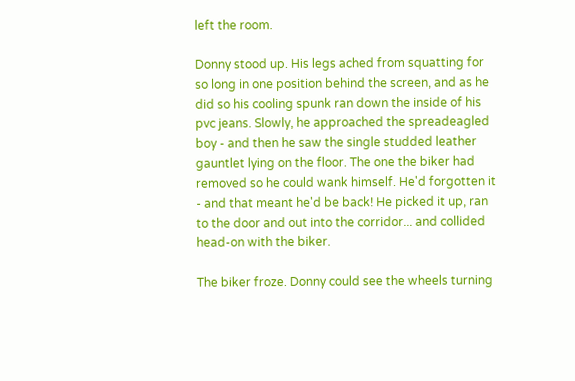left the room.

Donny stood up. His legs ached from squatting for so long in one position behind the screen, and as he did so his cooling spunk ran down the inside of his pvc jeans. Slowly, he approached the spreadeagled boy - and then he saw the single studded leather gauntlet lying on the floor. The one the biker had removed so he could wank himself. He'd forgotten it - and that meant he'd be back! He picked it up, ran to the door and out into the corridor... and collided head-on with the biker.

The biker froze. Donny could see the wheels turning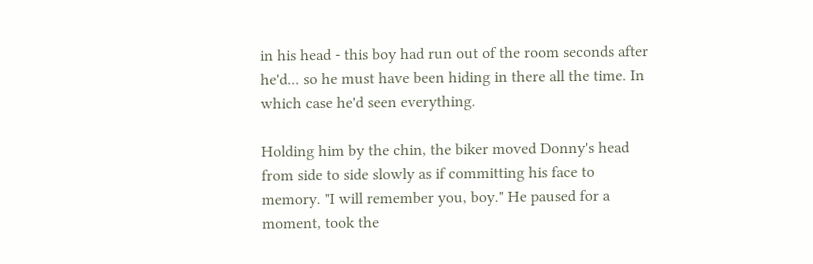in his head - this boy had run out of the room seconds after he'd... so he must have been hiding in there all the time. In which case he'd seen everything.

Holding him by the chin, the biker moved Donny's head from side to side slowly as if committing his face to memory. "I will remember you, boy." He paused for a moment, took the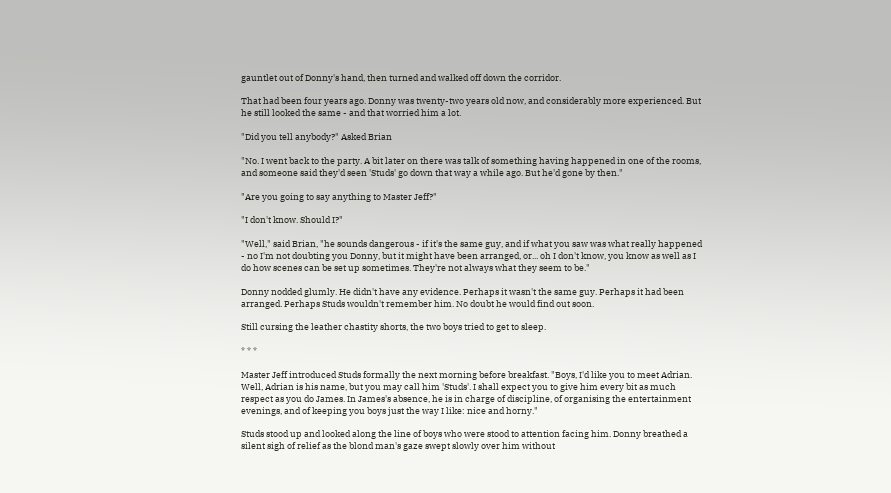gauntlet out of Donny's hand, then turned and walked off down the corridor.

That had been four years ago. Donny was twenty-two years old now, and considerably more experienced. But he still looked the same - and that worried him a lot.

"Did you tell anybody?" Asked Brian

"No. I went back to the party. A bit later on there was talk of something having happened in one of the rooms, and someone said they'd seen 'Studs' go down that way a while ago. But he'd gone by then."

"Are you going to say anything to Master Jeff?"

"I don't know. Should I?"

"Well," said Brian, "he sounds dangerous - if it's the same guy, and if what you saw was what really happened - no I'm not doubting you Donny, but it might have been arranged, or... oh I don't know, you know as well as I do how scenes can be set up sometimes. They're not always what they seem to be."

Donny nodded glumly. He didn't have any evidence. Perhaps it wasn't the same guy. Perhaps it had been arranged. Perhaps Studs wouldn't remember him. No doubt he would find out soon.

Still cursing the leather chastity shorts, the two boys tried to get to sleep.

* * *

Master Jeff introduced Studs formally the next morning before breakfast. "Boys, I'd like you to meet Adrian. Well, Adrian is his name, but you may call him 'Studs'. I shall expect you to give him every bit as much respect as you do James. In James's absence, he is in charge of discipline, of organising the entertainment evenings, and of keeping you boys just the way I like: nice and horny."

Studs stood up and looked along the line of boys who were stood to attention facing him. Donny breathed a silent sigh of relief as the blond man's gaze swept slowly over him without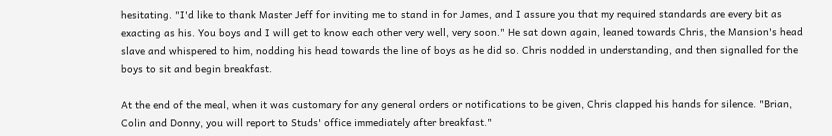hesitating. "I'd like to thank Master Jeff for inviting me to stand in for James, and I assure you that my required standards are every bit as exacting as his. You boys and I will get to know each other very well, very soon." He sat down again, leaned towards Chris, the Mansion's head slave and whispered to him, nodding his head towards the line of boys as he did so. Chris nodded in understanding, and then signalled for the boys to sit and begin breakfast.

At the end of the meal, when it was customary for any general orders or notifications to be given, Chris clapped his hands for silence. "Brian, Colin and Donny, you will report to Studs' office immediately after breakfast."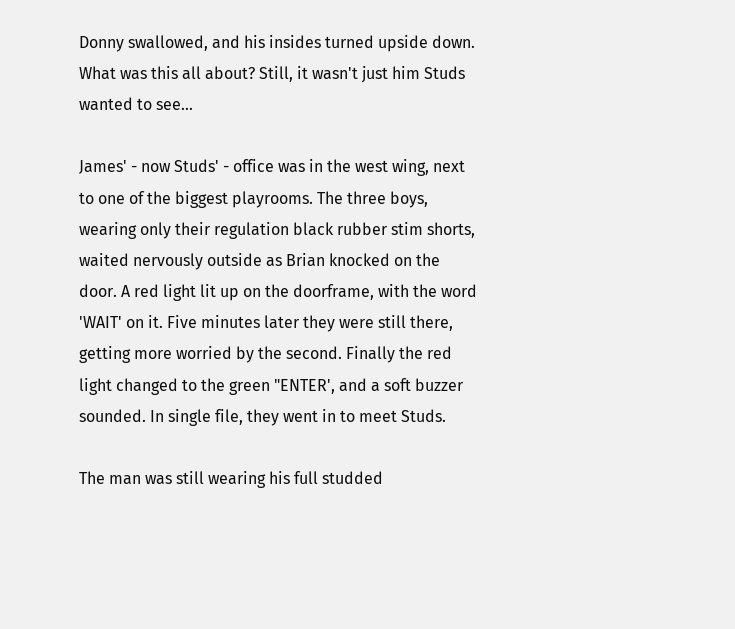Donny swallowed, and his insides turned upside down. What was this all about? Still, it wasn't just him Studs wanted to see...

James' - now Studs' - office was in the west wing, next to one of the biggest playrooms. The three boys, wearing only their regulation black rubber stim shorts, waited nervously outside as Brian knocked on the door. A red light lit up on the doorframe, with the word 'WAIT' on it. Five minutes later they were still there, getting more worried by the second. Finally the red light changed to the green "ENTER', and a soft buzzer sounded. In single file, they went in to meet Studs.

The man was still wearing his full studded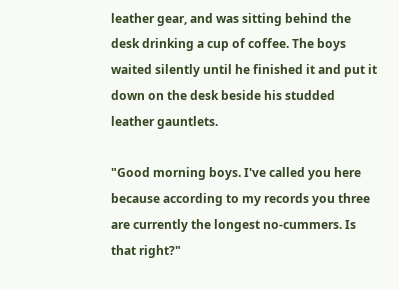leather gear, and was sitting behind the desk drinking a cup of coffee. The boys waited silently until he finished it and put it down on the desk beside his studded leather gauntlets.

"Good morning boys. I've called you here because according to my records you three are currently the longest no-cummers. Is that right?"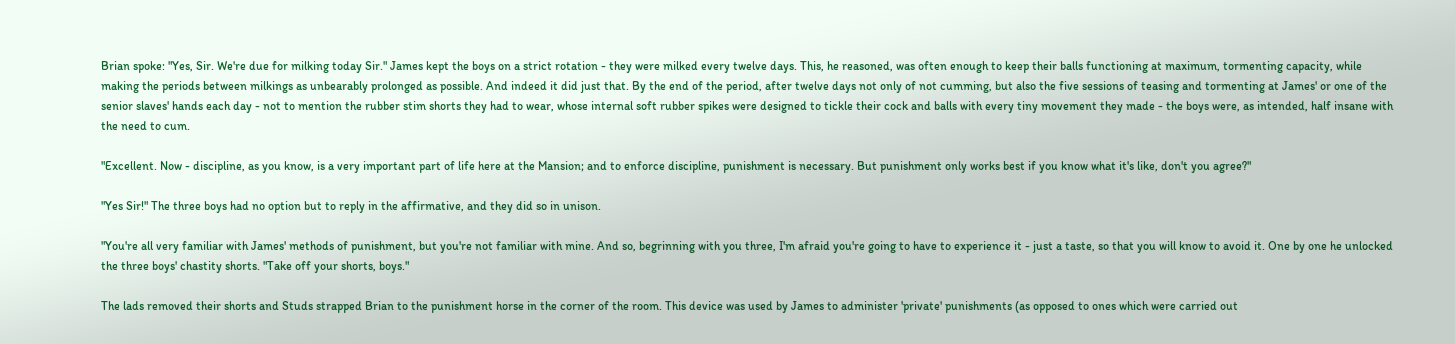Brian spoke: "Yes, Sir. We're due for milking today Sir." James kept the boys on a strict rotation - they were milked every twelve days. This, he reasoned, was often enough to keep their balls functioning at maximum, tormenting capacity, while making the periods between milkings as unbearably prolonged as possible. And indeed it did just that. By the end of the period, after twelve days not only of not cumming, but also the five sessions of teasing and tormenting at James' or one of the senior slaves' hands each day - not to mention the rubber stim shorts they had to wear, whose internal soft rubber spikes were designed to tickle their cock and balls with every tiny movement they made - the boys were, as intended, half insane with the need to cum.

"Excellent. Now - discipline, as you know, is a very important part of life here at the Mansion; and to enforce discipline, punishment is necessary. But punishment only works best if you know what it's like, don't you agree?"

"Yes Sir!" The three boys had no option but to reply in the affirmative, and they did so in unison.

"You're all very familiar with James' methods of punishment, but you're not familiar with mine. And so, begrinning with you three, I'm afraid you're going to have to experience it - just a taste, so that you will know to avoid it. One by one he unlocked the three boys' chastity shorts. "Take off your shorts, boys."

The lads removed their shorts and Studs strapped Brian to the punishment horse in the corner of the room. This device was used by James to administer 'private' punishments (as opposed to ones which were carried out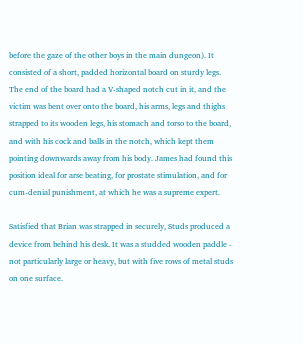before the gaze of the other boys in the main dungeon). It consisted of a short, padded horizontal board on sturdy legs. The end of the board had a V-shaped notch cut in it, and the victim was bent over onto the board, his arms, legs and thighs strapped to its wooden legs, his stomach and torso to the board, and with his cock and balls in the notch, which kept them pointing downwards away from his body. James had found this position ideal for arse beating, for prostate stimulation, and for cum-denial punishment, at which he was a supreme expert.

Satisfied that Brian was strapped in securely, Studs produced a device from behind his desk. It was a studded wooden paddle - not particularly large or heavy, but with five rows of metal studs on one surface.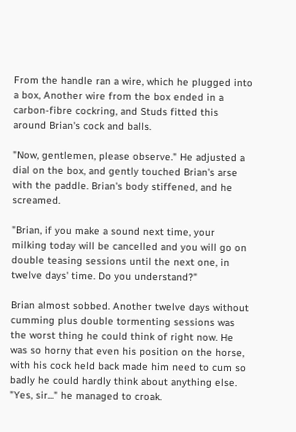From the handle ran a wire, which he plugged into a box, Another wire from the box ended in a carbon-fibre cockring, and Studs fitted this around Brian's cock and balls.

"Now, gentlemen, please observe." He adjusted a dial on the box, and gently touched Brian's arse with the paddle. Brian's body stiffened, and he screamed.

"Brian, if you make a sound next time, your milking today will be cancelled and you will go on double teasing sessions until the next one, in twelve days' time. Do you understand?"

Brian almost sobbed. Another twelve days without cumming plus double tormenting sessions was the worst thing he could think of right now. He was so horny that even his position on the horse, with his cock held back made him need to cum so badly he could hardly think about anything else. "Yes, sir..." he managed to croak.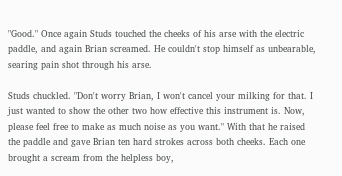"Good." Once again Studs touched the cheeks of his arse with the electric paddle, and again Brian screamed. He couldn't stop himself as unbearable, searing pain shot through his arse.

Studs chuckled. "Don't worry Brian, I won't cancel your milking for that. I just wanted to show the other two how effective this instrument is. Now, please feel free to make as much noise as you want." With that he raised the paddle and gave Brian ten hard strokes across both cheeks. Each one brought a scream from the helpless boy,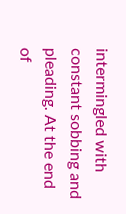intermingled with constant sobbing and pleading. At the end of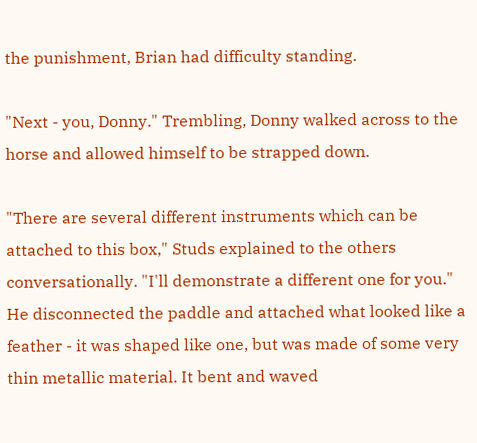the punishment, Brian had difficulty standing.

"Next - you, Donny." Trembling, Donny walked across to the horse and allowed himself to be strapped down.

"There are several different instruments which can be attached to this box," Studs explained to the others conversationally. "I'll demonstrate a different one for you." He disconnected the paddle and attached what looked like a feather - it was shaped like one, but was made of some very thin metallic material. It bent and waved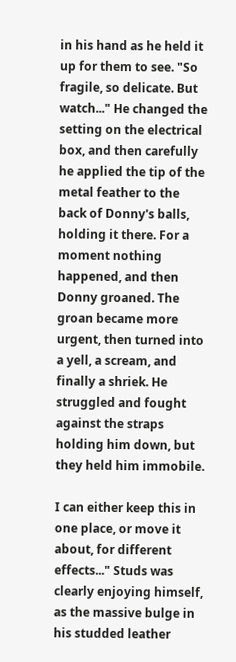in his hand as he held it up for them to see. "So fragile, so delicate. But watch..." He changed the setting on the electrical box, and then carefully he applied the tip of the metal feather to the back of Donny's balls, holding it there. For a moment nothing happened, and then Donny groaned. The groan became more urgent, then turned into a yell, a scream, and finally a shriek. He struggled and fought against the straps holding him down, but they held him immobile.

I can either keep this in one place, or move it about, for different effects..." Studs was clearly enjoying himself, as the massive bulge in his studded leather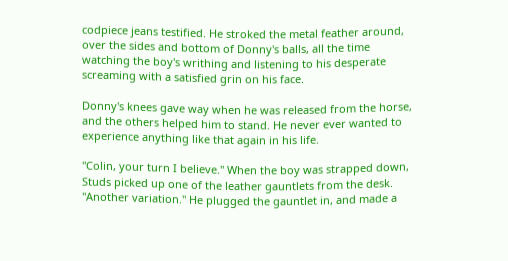codpiece jeans testified. He stroked the metal feather around, over the sides and bottom of Donny's balls, all the time watching the boy's writhing and listening to his desperate screaming with a satisfied grin on his face.

Donny's knees gave way when he was released from the horse, and the others helped him to stand. He never ever wanted to experience anything like that again in his life.

"Colin, your turn I believe." When the boy was strapped down, Studs picked up one of the leather gauntlets from the desk. "Another variation." He plugged the gauntlet in, and made a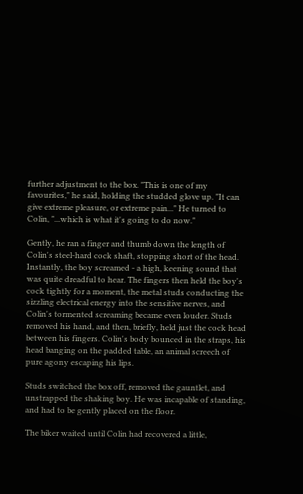further adjustment to the box. "This is one of my favourites," he said, holding the studded glove up. "It can give extreme pleasure, or extreme pain..." He turned to Colin, "...which is what it's going to do now."

Gently, he ran a finger and thumb down the length of Colin's steel-hard cock shaft, stopping short of the head. Instantly, the boy screamed - a high, keening sound that was quite dreadful to hear. The fingers then held the boy's cock tightly for a moment, the metal studs conducting the sizzling electrical energy into the sensitive nerves, and Colin's tormented screaming became even louder. Studs removed his hand, and then, briefly, held just the cock head between his fingers. Colin's body bounced in the straps, his head banging on the padded table, an animal screech of pure agony escaping his lips.

Studs switched the box off, removed the gauntlet, and unstrapped the shaking boy. He was incapable of standing, and had to be gently placed on the floor.

The biker waited until Colin had recovered a little,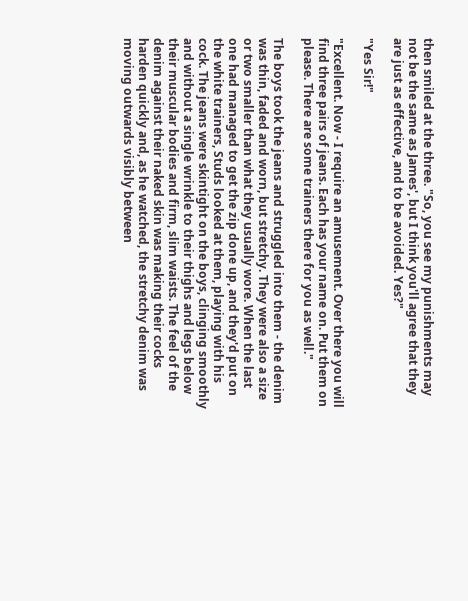then smiled at the three. "So, you see my punishments may not be the same as James', but I think you'll agree that they are just as effective, and to be avoided. Yes?"

"Yes Sir!"

"Excellent. Now - I require an amusement. Over there you will find three pairs of jeans. Each has your name on. Put them on please. There are some trainers there for you as well."

The boys took the jeans and struggled into them - the denim was thin, faded and worn, but stretchy. They were also a size or two smaller than what they usually wore. When the last one had managed to get the zip done up, and they'd put on the white trainers, Studs looked at them, playing with his cock. The jeans were skintight on the boys, clinging smoothly and without a single wrinkle to their thighs and legs below their muscular bodies and firm, slim waists. The feel of the denim against their naked skin was making their cocks harden quickly and, as he watched, the stretchy denim was moving outwards visibly between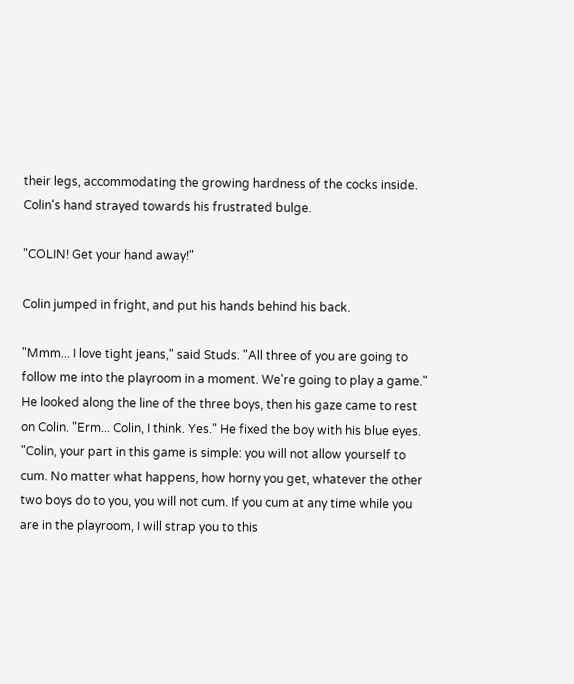their legs, accommodating the growing hardness of the cocks inside. Colin's hand strayed towards his frustrated bulge.

"COLIN! Get your hand away!"

Colin jumped in fright, and put his hands behind his back.

"Mmm... I love tight jeans," said Studs. "All three of you are going to follow me into the playroom in a moment. We're going to play a game." He looked along the line of the three boys, then his gaze came to rest on Colin. "Erm... Colin, I think. Yes." He fixed the boy with his blue eyes. "Colin, your part in this game is simple: you will not allow yourself to cum. No matter what happens, how horny you get, whatever the other two boys do to you, you will not cum. If you cum at any time while you are in the playroom, I will strap you to this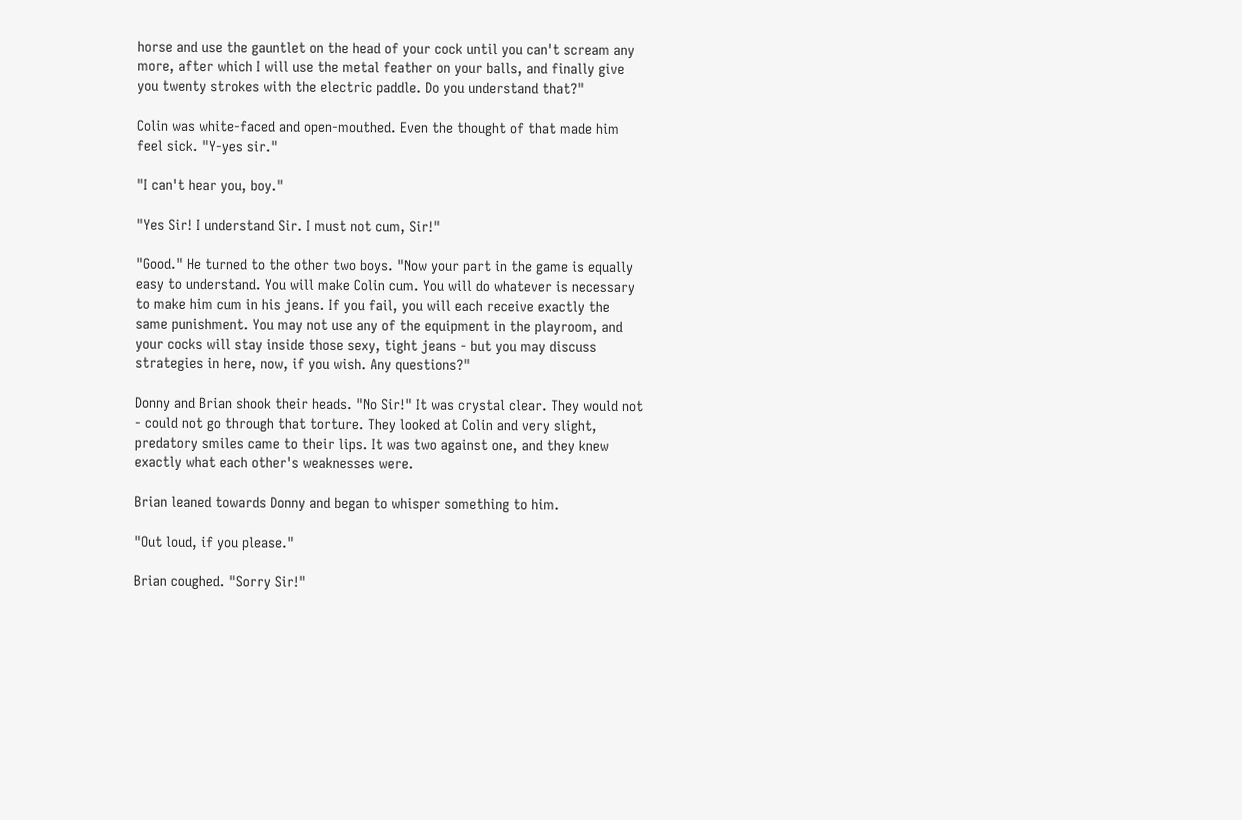horse and use the gauntlet on the head of your cock until you can't scream any more, after which I will use the metal feather on your balls, and finally give you twenty strokes with the electric paddle. Do you understand that?"

Colin was white-faced and open-mouthed. Even the thought of that made him feel sick. "Y-yes sir."

"I can't hear you, boy."

"Yes Sir! I understand Sir. I must not cum, Sir!"

"Good." He turned to the other two boys. "Now your part in the game is equally easy to understand. You will make Colin cum. You will do whatever is necessary to make him cum in his jeans. If you fail, you will each receive exactly the same punishment. You may not use any of the equipment in the playroom, and your cocks will stay inside those sexy, tight jeans - but you may discuss strategies in here, now, if you wish. Any questions?"

Donny and Brian shook their heads. "No Sir!" It was crystal clear. They would not - could not go through that torture. They looked at Colin and very slight, predatory smiles came to their lips. It was two against one, and they knew exactly what each other's weaknesses were.

Brian leaned towards Donny and began to whisper something to him.

"Out loud, if you please."

Brian coughed. "Sorry Sir!"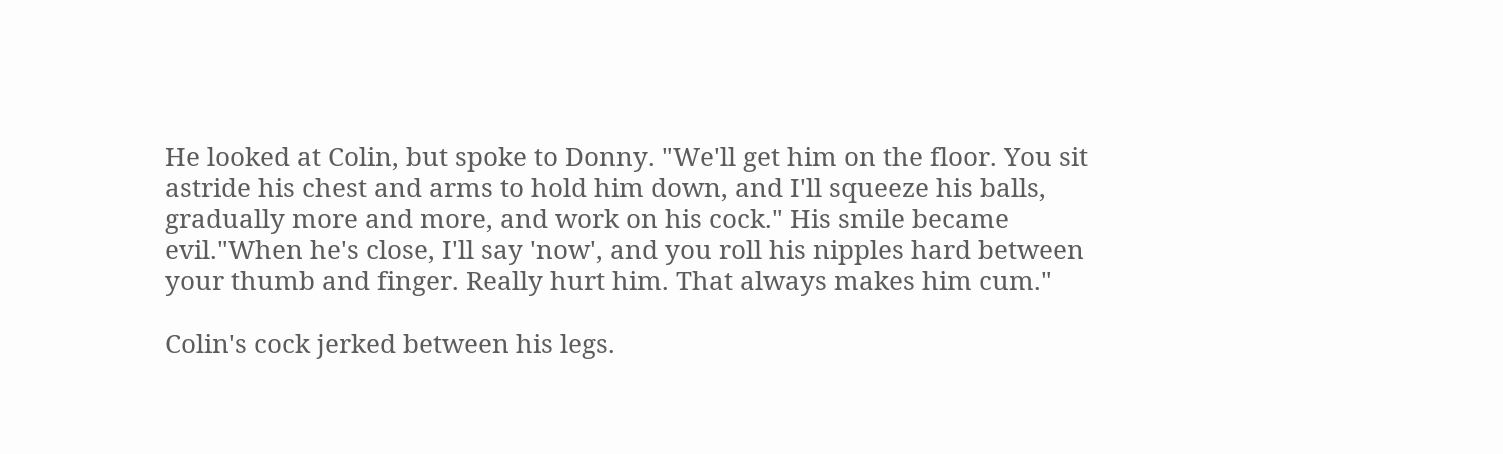He looked at Colin, but spoke to Donny. "We'll get him on the floor. You sit astride his chest and arms to hold him down, and I'll squeeze his balls, gradually more and more, and work on his cock." His smile became evil."When he's close, I'll say 'now', and you roll his nipples hard between your thumb and finger. Really hurt him. That always makes him cum."

Colin's cock jerked between his legs.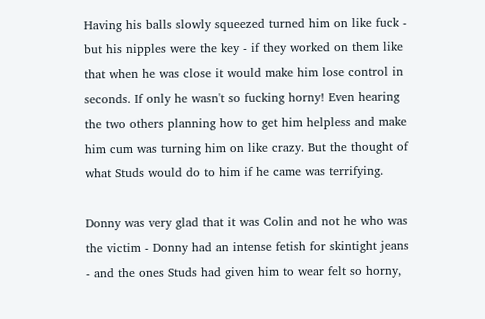Having his balls slowly squeezed turned him on like fuck - but his nipples were the key - if they worked on them like that when he was close it would make him lose control in seconds. If only he wasn't so fucking horny! Even hearing the two others planning how to get him helpless and make him cum was turning him on like crazy. But the thought of what Studs would do to him if he came was terrifying.

Donny was very glad that it was Colin and not he who was the victim - Donny had an intense fetish for skintight jeans - and the ones Studs had given him to wear felt so horny,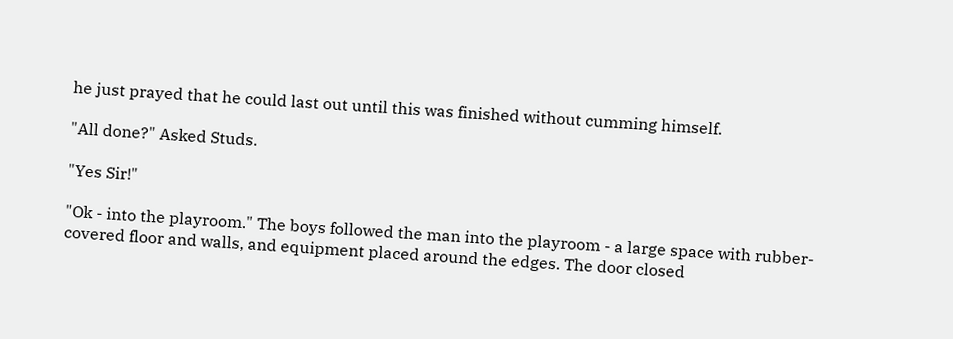he just prayed that he could last out until this was finished without cumming himself.

"All done?" Asked Studs.

"Yes Sir!"

"Ok - into the playroom." The boys followed the man into the playroom - a large space with rubber-covered floor and walls, and equipment placed around the edges. The door closed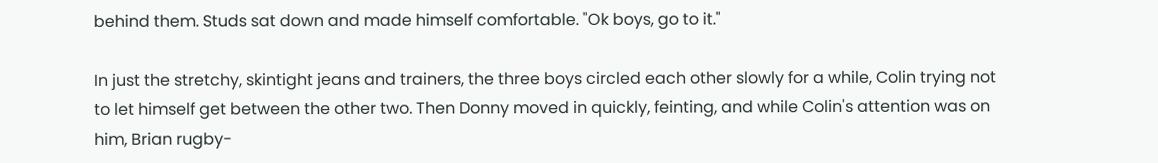behind them. Studs sat down and made himself comfortable. "Ok boys, go to it."

In just the stretchy, skintight jeans and trainers, the three boys circled each other slowly for a while, Colin trying not to let himself get between the other two. Then Donny moved in quickly, feinting, and while Colin's attention was on him, Brian rugby-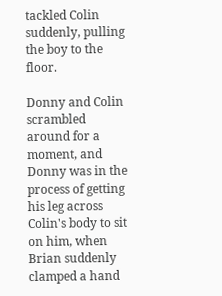tackled Colin suddenly, pulling the boy to the floor.

Donny and Colin scrambled around for a moment, and Donny was in the process of getting his leg across Colin's body to sit on him, when Brian suddenly clamped a hand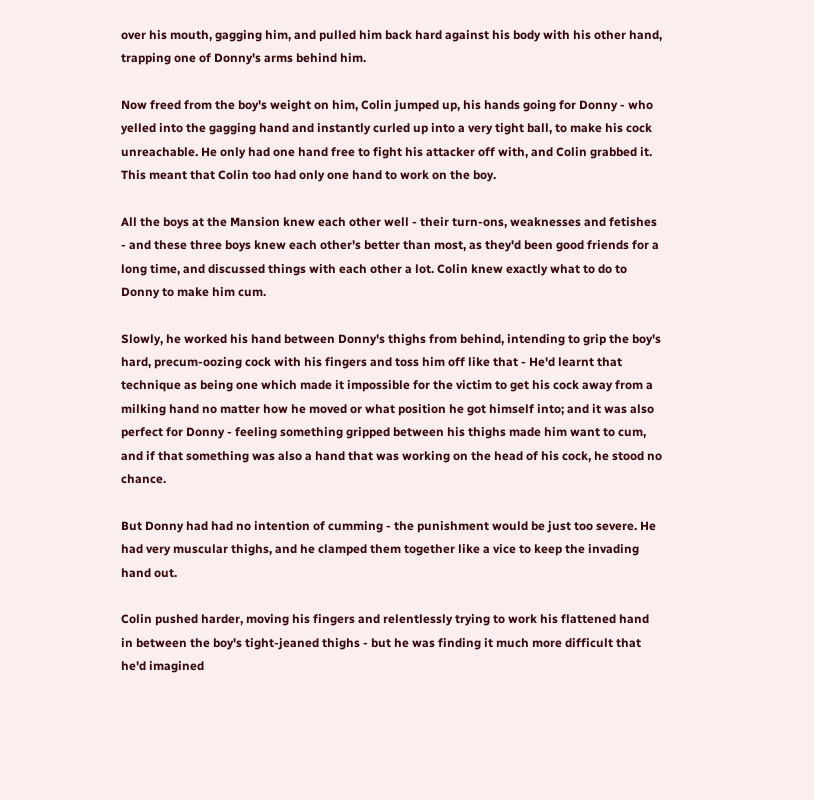over his mouth, gagging him, and pulled him back hard against his body with his other hand, trapping one of Donny's arms behind him.

Now freed from the boy's weight on him, Colin jumped up, his hands going for Donny - who yelled into the gagging hand and instantly curled up into a very tight ball, to make his cock unreachable. He only had one hand free to fight his attacker off with, and Colin grabbed it. This meant that Colin too had only one hand to work on the boy.

All the boys at the Mansion knew each other well - their turn-ons, weaknesses and fetishes - and these three boys knew each other's better than most, as they'd been good friends for a long time, and discussed things with each other a lot. Colin knew exactly what to do to Donny to make him cum.

Slowly, he worked his hand between Donny's thighs from behind, intending to grip the boy's hard, precum-oozing cock with his fingers and toss him off like that - He'd learnt that technique as being one which made it impossible for the victim to get his cock away from a milking hand no matter how he moved or what position he got himself into; and it was also perfect for Donny - feeling something gripped between his thighs made him want to cum, and if that something was also a hand that was working on the head of his cock, he stood no chance.

But Donny had had no intention of cumming - the punishment would be just too severe. He had very muscular thighs, and he clamped them together like a vice to keep the invading hand out.

Colin pushed harder, moving his fingers and relentlessly trying to work his flattened hand in between the boy's tight-jeaned thighs - but he was finding it much more difficult that he'd imagined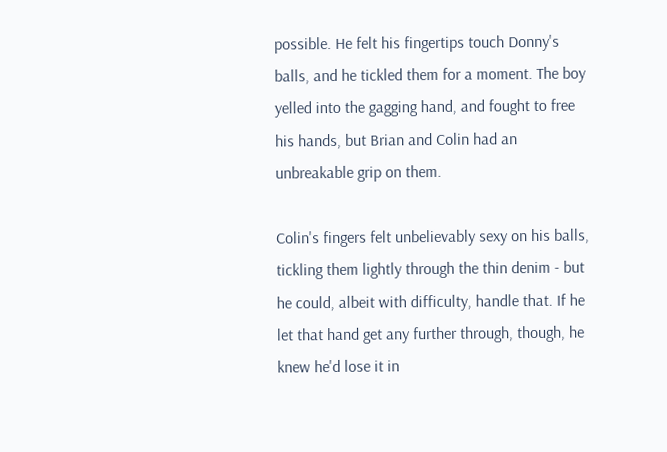possible. He felt his fingertips touch Donny's balls, and he tickled them for a moment. The boy yelled into the gagging hand, and fought to free his hands, but Brian and Colin had an unbreakable grip on them.

Colin's fingers felt unbelievably sexy on his balls, tickling them lightly through the thin denim - but he could, albeit with difficulty, handle that. If he let that hand get any further through, though, he knew he'd lose it in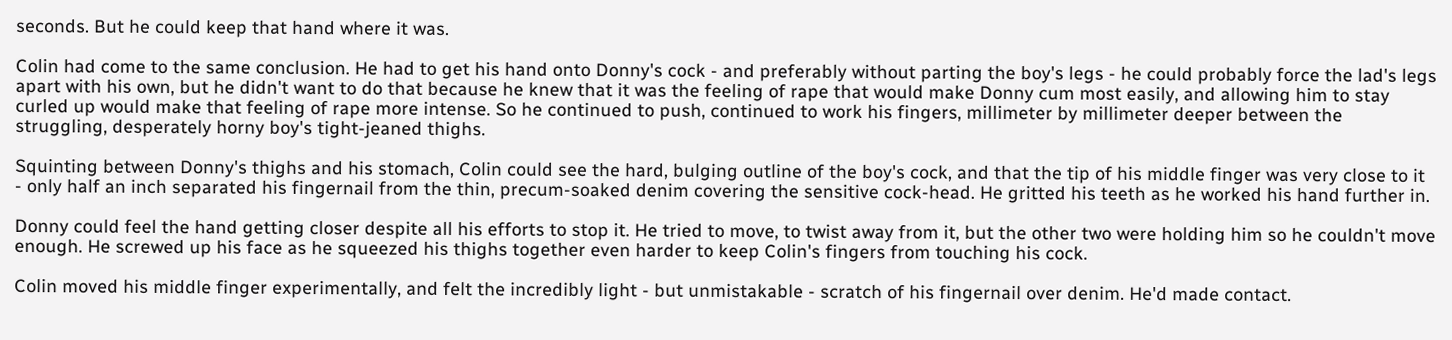seconds. But he could keep that hand where it was.

Colin had come to the same conclusion. He had to get his hand onto Donny's cock - and preferably without parting the boy's legs - he could probably force the lad's legs apart with his own, but he didn't want to do that because he knew that it was the feeling of rape that would make Donny cum most easily, and allowing him to stay curled up would make that feeling of rape more intense. So he continued to push, continued to work his fingers, millimeter by millimeter deeper between the struggling, desperately horny boy's tight-jeaned thighs.

Squinting between Donny's thighs and his stomach, Colin could see the hard, bulging outline of the boy's cock, and that the tip of his middle finger was very close to it - only half an inch separated his fingernail from the thin, precum-soaked denim covering the sensitive cock-head. He gritted his teeth as he worked his hand further in.

Donny could feel the hand getting closer despite all his efforts to stop it. He tried to move, to twist away from it, but the other two were holding him so he couldn't move enough. He screwed up his face as he squeezed his thighs together even harder to keep Colin's fingers from touching his cock.

Colin moved his middle finger experimentally, and felt the incredibly light - but unmistakable - scratch of his fingernail over denim. He'd made contact.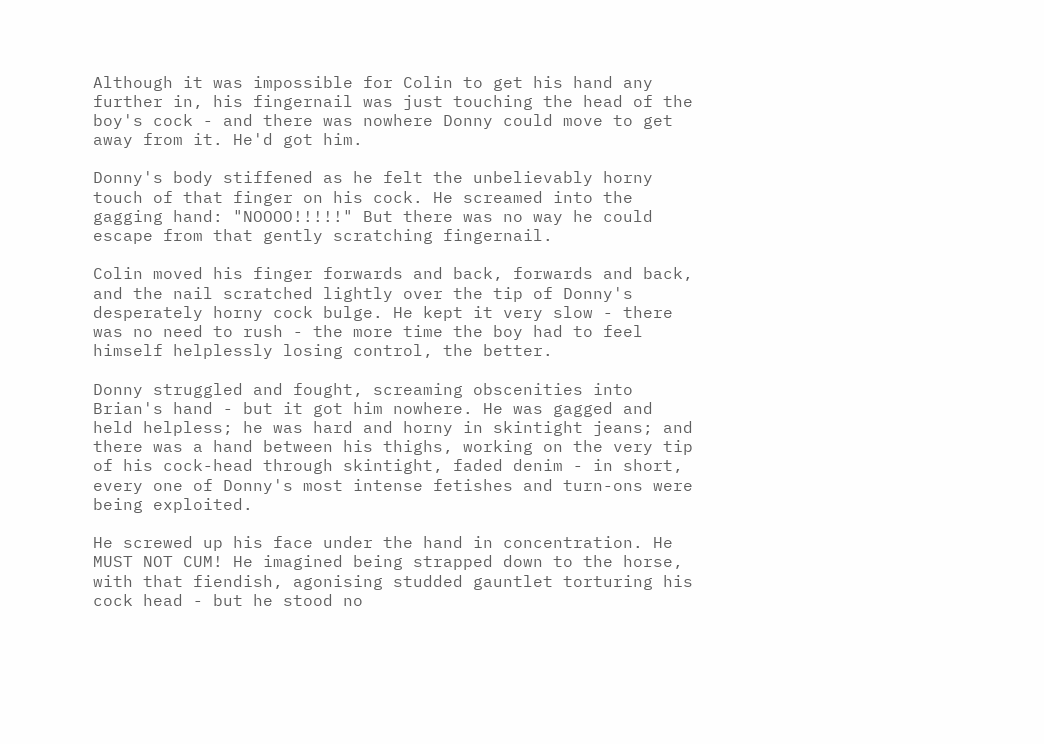Although it was impossible for Colin to get his hand any further in, his fingernail was just touching the head of the boy's cock - and there was nowhere Donny could move to get away from it. He'd got him.

Donny's body stiffened as he felt the unbelievably horny touch of that finger on his cock. He screamed into the gagging hand: "NOOOO!!!!!" But there was no way he could escape from that gently scratching fingernail.

Colin moved his finger forwards and back, forwards and back, and the nail scratched lightly over the tip of Donny's desperately horny cock bulge. He kept it very slow - there was no need to rush - the more time the boy had to feel himself helplessly losing control, the better.

Donny struggled and fought, screaming obscenities into Brian's hand - but it got him nowhere. He was gagged and held helpless; he was hard and horny in skintight jeans; and there was a hand between his thighs, working on the very tip of his cock-head through skintight, faded denim - in short, every one of Donny's most intense fetishes and turn-ons were being exploited.

He screwed up his face under the hand in concentration. He MUST NOT CUM! He imagined being strapped down to the horse, with that fiendish, agonising studded gauntlet torturing his cock head - but he stood no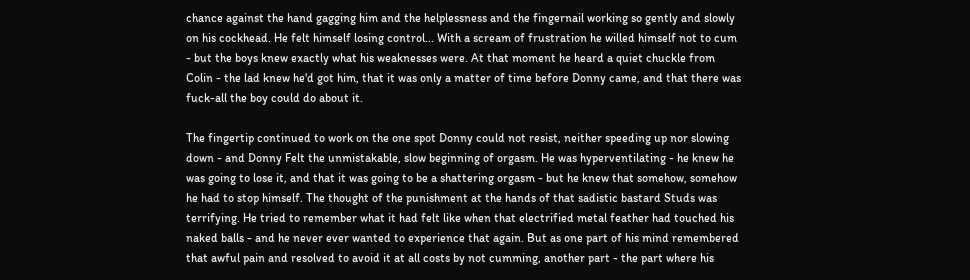chance against the hand gagging him and the helplessness and the fingernail working so gently and slowly on his cockhead. He felt himself losing control... With a scream of frustration he willed himself not to cum - but the boys knew exactly what his weaknesses were. At that moment he heard a quiet chuckle from Colin - the lad knew he'd got him, that it was only a matter of time before Donny came, and that there was fuck-all the boy could do about it.

The fingertip continued to work on the one spot Donny could not resist, neither speeding up nor slowing down - and Donny Felt the unmistakable, slow beginning of orgasm. He was hyperventilating - he knew he was going to lose it, and that it was going to be a shattering orgasm - but he knew that somehow, somehow he had to stop himself. The thought of the punishment at the hands of that sadistic bastard Studs was terrifying. He tried to remember what it had felt like when that electrified metal feather had touched his naked balls - and he never ever wanted to experience that again. But as one part of his mind remembered that awful pain and resolved to avoid it at all costs by not cumming, another part - the part where his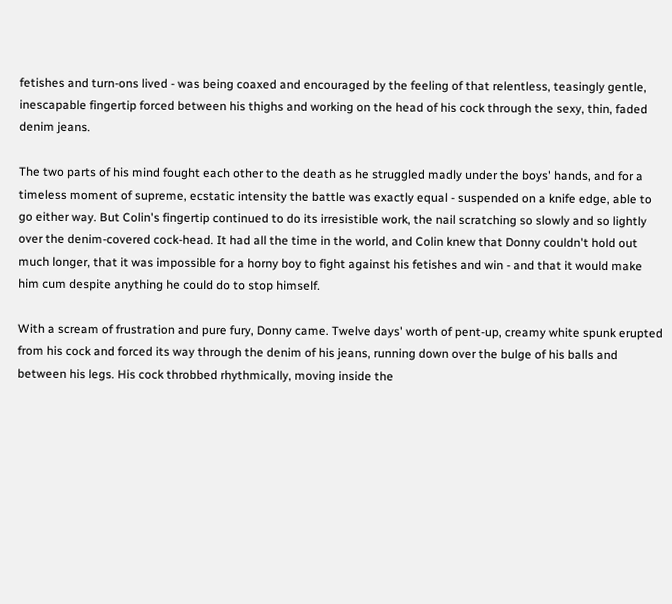fetishes and turn-ons lived - was being coaxed and encouraged by the feeling of that relentless, teasingly gentle, inescapable fingertip forced between his thighs and working on the head of his cock through the sexy, thin, faded denim jeans.

The two parts of his mind fought each other to the death as he struggled madly under the boys' hands, and for a timeless moment of supreme, ecstatic intensity the battle was exactly equal - suspended on a knife edge, able to go either way. But Colin's fingertip continued to do its irresistible work, the nail scratching so slowly and so lightly over the denim-covered cock-head. It had all the time in the world, and Colin knew that Donny couldn't hold out much longer, that it was impossible for a horny boy to fight against his fetishes and win - and that it would make him cum despite anything he could do to stop himself.

With a scream of frustration and pure fury, Donny came. Twelve days' worth of pent-up, creamy white spunk erupted from his cock and forced its way through the denim of his jeans, running down over the bulge of his balls and between his legs. His cock throbbed rhythmically, moving inside the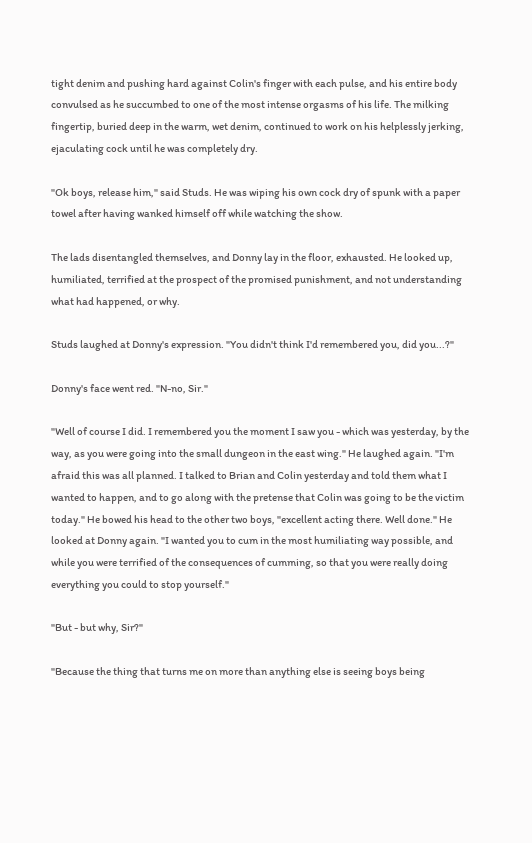tight denim and pushing hard against Colin's finger with each pulse, and his entire body convulsed as he succumbed to one of the most intense orgasms of his life. The milking fingertip, buried deep in the warm, wet denim, continued to work on his helplessly jerking, ejaculating cock until he was completely dry.

"Ok boys, release him," said Studs. He was wiping his own cock dry of spunk with a paper towel after having wanked himself off while watching the show.

The lads disentangled themselves, and Donny lay in the floor, exhausted. He looked up, humiliated, terrified at the prospect of the promised punishment, and not understanding what had happened, or why.

Studs laughed at Donny's expression. "You didn't think I'd remembered you, did you...?"

Donny's face went red. "N-no, Sir."

"Well of course I did. I remembered you the moment I saw you - which was yesterday, by the way, as you were going into the small dungeon in the east wing." He laughed again. "I'm afraid this was all planned. I talked to Brian and Colin yesterday and told them what I wanted to happen, and to go along with the pretense that Colin was going to be the victim today." He bowed his head to the other two boys, "excellent acting there. Well done." He looked at Donny again. "I wanted you to cum in the most humiliating way possible, and while you were terrified of the consequences of cumming, so that you were really doing everything you could to stop yourself."

"But - but why, Sir?"

"Because the thing that turns me on more than anything else is seeing boys being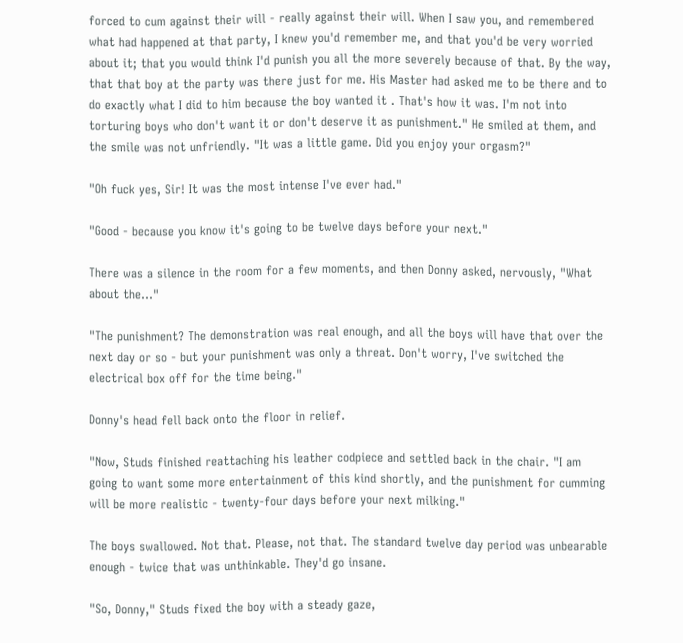forced to cum against their will - really against their will. When I saw you, and remembered what had happened at that party, I knew you'd remember me, and that you'd be very worried about it; that you would think I'd punish you all the more severely because of that. By the way, that that boy at the party was there just for me. His Master had asked me to be there and to do exactly what I did to him because the boy wanted it . That's how it was. I'm not into torturing boys who don't want it or don't deserve it as punishment." He smiled at them, and the smile was not unfriendly. "It was a little game. Did you enjoy your orgasm?"

"Oh fuck yes, Sir! It was the most intense I've ever had."

"Good - because you know it's going to be twelve days before your next."

There was a silence in the room for a few moments, and then Donny asked, nervously, "What about the..."

"The punishment? The demonstration was real enough, and all the boys will have that over the next day or so - but your punishment was only a threat. Don't worry, I've switched the electrical box off for the time being."

Donny's head fell back onto the floor in relief.

"Now, Studs finished reattaching his leather codpiece and settled back in the chair. "I am going to want some more entertainment of this kind shortly, and the punishment for cumming will be more realistic - twenty-four days before your next milking."

The boys swallowed. Not that. Please, not that. The standard twelve day period was unbearable enough - twice that was unthinkable. They'd go insane.

"So, Donny," Studs fixed the boy with a steady gaze,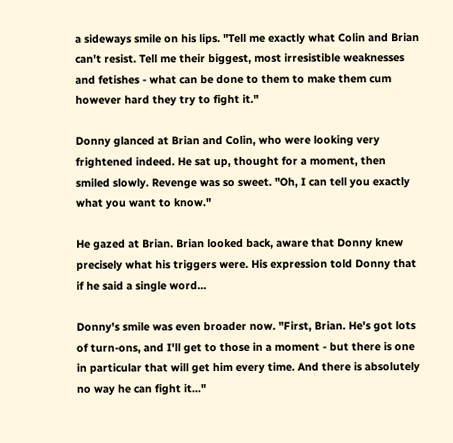a sideways smile on his lips. "Tell me exactly what Colin and Brian can't resist. Tell me their biggest, most irresistible weaknesses and fetishes - what can be done to them to make them cum however hard they try to fight it."

Donny glanced at Brian and Colin, who were looking very frightened indeed. He sat up, thought for a moment, then smiled slowly. Revenge was so sweet. "Oh, I can tell you exactly what you want to know."

He gazed at Brian. Brian looked back, aware that Donny knew precisely what his triggers were. His expression told Donny that if he said a single word...

Donny's smile was even broader now. "First, Brian. He's got lots of turn-ons, and I'll get to those in a moment - but there is one in particular that will get him every time. And there is absolutely no way he can fight it..."